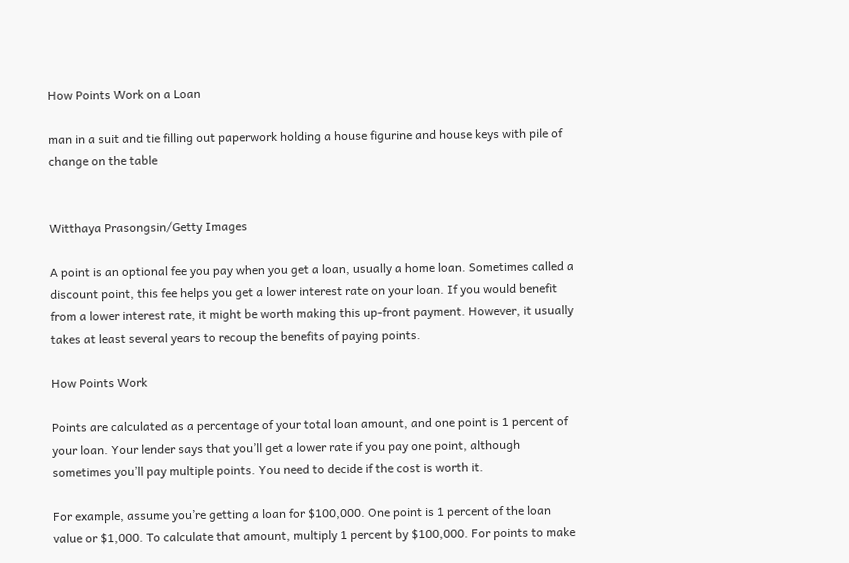How Points Work on a Loan

man in a suit and tie filling out paperwork holding a house figurine and house keys with pile of change on the table


Witthaya Prasongsin/Getty Images

A point is an optional fee you pay when you get a loan, usually a home loan. Sometimes called a discount point, this fee helps you get a lower interest rate on your loan. If you would benefit from a lower interest rate, it might be worth making this up-front payment. However, it usually takes at least several years to recoup the benefits of paying points.

How Points Work

Points are calculated as a percentage of your total loan amount, and one point is 1 percent of your loan. Your lender says that you’ll get a lower rate if you pay one point, although sometimes you’ll pay multiple points. You need to decide if the cost is worth it.

For example, assume you’re getting a loan for $100,000. One point is 1 percent of the loan value or $1,000. To calculate that amount, multiply 1 percent by $100,000. For points to make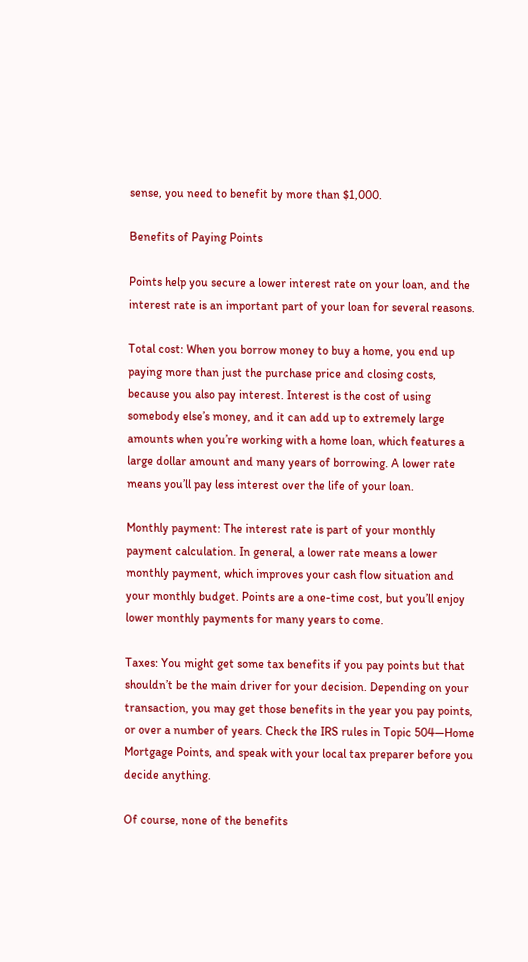sense, you need to benefit by more than $1,000.

Benefits of Paying Points

Points help you secure a lower interest rate on your loan, and the interest rate is an important part of your loan for several reasons.

Total cost: When you borrow money to buy a home, you end up paying more than just the purchase price and closing costs, because you also pay interest. Interest is the cost of using somebody else’s money, and it can add up to extremely large amounts when you’re working with a home loan, which features a large dollar amount and many years of borrowing. A lower rate means you’ll pay less interest over the life of your loan.

Monthly payment: The interest rate is part of your monthly payment calculation. In general, a lower rate means a lower monthly payment, which improves your cash flow situation and your monthly budget. Points are a one-time cost, but you’ll enjoy lower monthly payments for many years to come.

Taxes: You might get some tax benefits if you pay points but that shouldn’t be the main driver for your decision. Depending on your transaction, you may get those benefits in the year you pay points, or over a number of years. Check the IRS rules in Topic 504—Home Mortgage Points, and speak with your local tax preparer before you decide anything.

Of course, none of the benefits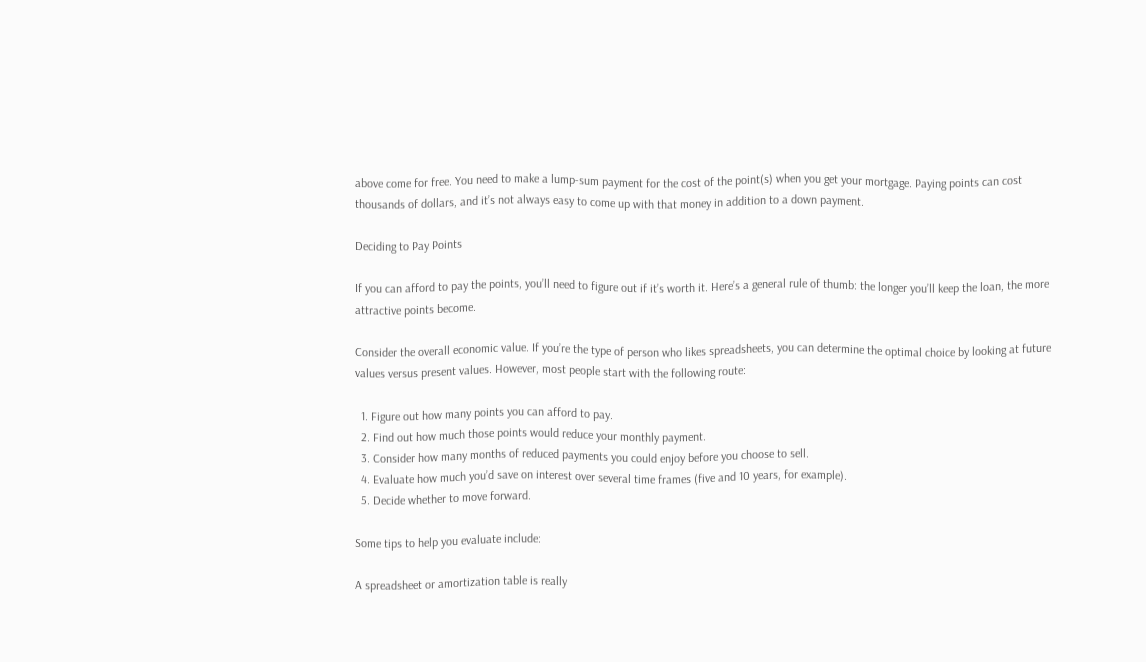above come for free. You need to make a lump-sum payment for the cost of the point(s) when you get your mortgage. Paying points can cost thousands of dollars, and it’s not always easy to come up with that money in addition to a down payment.

Deciding to Pay Points

If you can afford to pay the points, you’ll need to figure out if it’s worth it. Here’s a general rule of thumb: the longer you’ll keep the loan, the more attractive points become.

Consider the overall economic value. If you’re the type of person who likes spreadsheets, you can determine the optimal choice by looking at future values versus present values. However, most people start with the following route:

  1. Figure out how many points you can afford to pay.
  2. Find out how much those points would reduce your monthly payment.
  3. Consider how many months of reduced payments you could enjoy before you choose to sell.
  4. Evaluate how much you’d save on interest over several time frames (five and 10 years, for example).
  5. Decide whether to move forward.

Some tips to help you evaluate include:

A spreadsheet or amortization table is really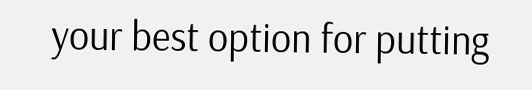your best option for putting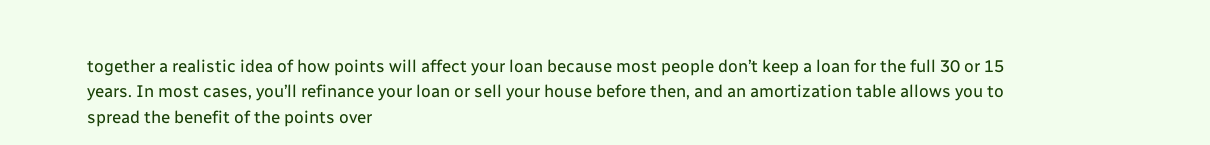together a realistic idea of how points will affect your loan because most people don’t keep a loan for the full 30 or 15 years. In most cases, you’ll refinance your loan or sell your house before then, and an amortization table allows you to spread the benefit of the points over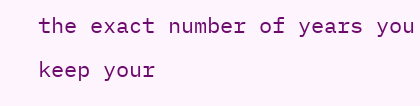the exact number of years you keep your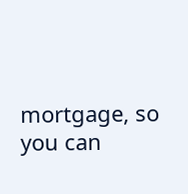mortgage, so you can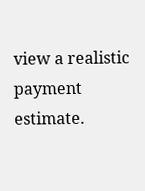view a realistic payment estimate.